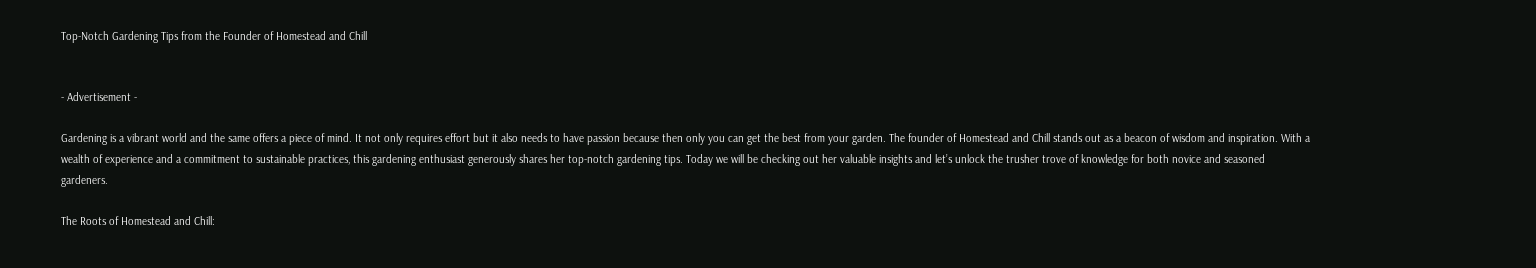Top-Notch Gardening Tips from the Founder of Homestead and Chill


- Advertisement -

Gardening is a vibrant world and the same offers a piece of mind. It not only requires effort but it also needs to have passion because then only you can get the best from your garden. The founder of Homestead and Chill stands out as a beacon of wisdom and inspiration. With a wealth of experience and a commitment to sustainable practices, this gardening enthusiast generously shares her top-notch gardening tips. Today we will be checking out her valuable insights and let’s unlock the trusher trove of knowledge for both novice and seasoned gardeners.

The Roots of Homestead and Chill: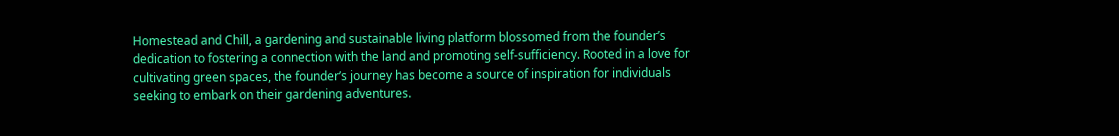Homestead and Chill, a gardening and sustainable living platform blossomed from the founder’s dedication to fostering a connection with the land and promoting self-sufficiency. Rooted in a love for cultivating green spaces, the founder’s journey has become a source of inspiration for individuals seeking to embark on their gardening adventures.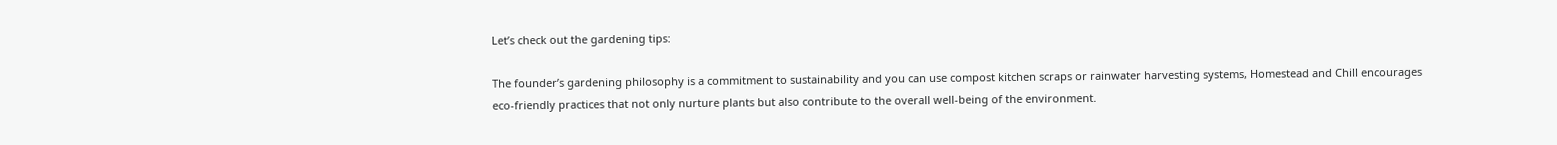Let’s check out the gardening tips:

The founder’s gardening philosophy is a commitment to sustainability and you can use compost kitchen scraps or rainwater harvesting systems, Homestead and Chill encourages eco-friendly practices that not only nurture plants but also contribute to the overall well-being of the environment.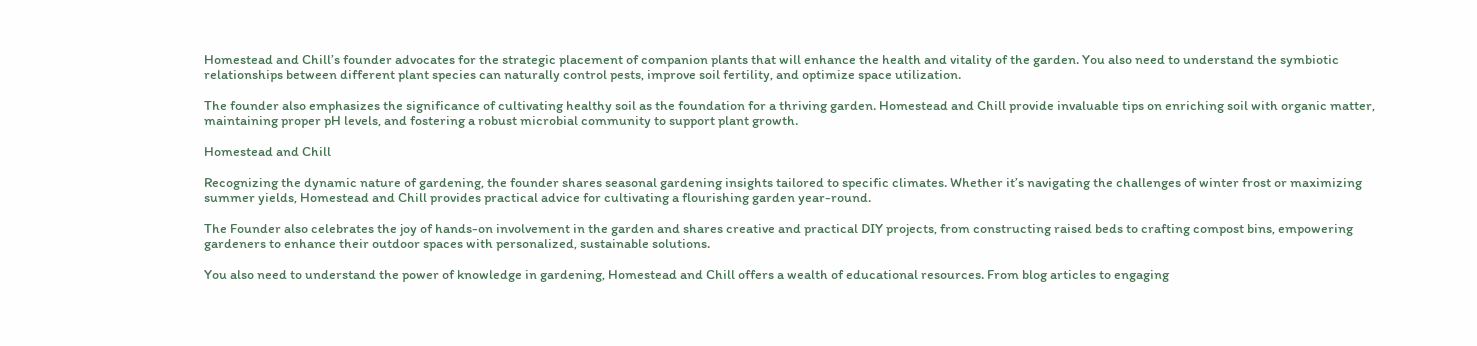Homestead and Chill’s founder advocates for the strategic placement of companion plants that will enhance the health and vitality of the garden. You also need to understand the symbiotic relationships between different plant species can naturally control pests, improve soil fertility, and optimize space utilization.

The founder also emphasizes the significance of cultivating healthy soil as the foundation for a thriving garden. Homestead and Chill provide invaluable tips on enriching soil with organic matter, maintaining proper pH levels, and fostering a robust microbial community to support plant growth.

Homestead and Chill

Recognizing the dynamic nature of gardening, the founder shares seasonal gardening insights tailored to specific climates. Whether it’s navigating the challenges of winter frost or maximizing summer yields, Homestead and Chill provides practical advice for cultivating a flourishing garden year-round.

The Founder also celebrates the joy of hands-on involvement in the garden and shares creative and practical DIY projects, from constructing raised beds to crafting compost bins, empowering gardeners to enhance their outdoor spaces with personalized, sustainable solutions.

You also need to understand the power of knowledge in gardening, Homestead and Chill offers a wealth of educational resources. From blog articles to engaging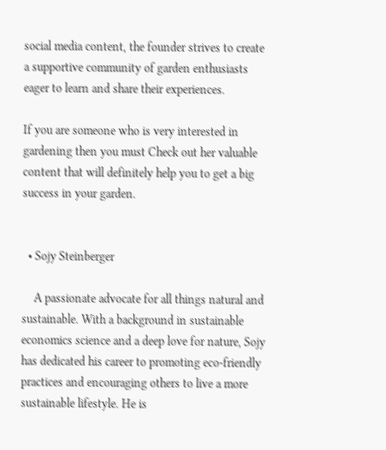social media content, the founder strives to create a supportive community of garden enthusiasts eager to learn and share their experiences.

If you are someone who is very interested in gardening then you must Check out her valuable content that will definitely help you to get a big success in your garden.


  • Sojy Steinberger

    A passionate advocate for all things natural and sustainable. With a background in sustainable economics science and a deep love for nature, Sojy has dedicated his career to promoting eco-friendly practices and encouraging others to live a more sustainable lifestyle. He is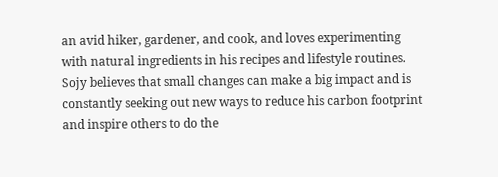an avid hiker, gardener, and cook, and loves experimenting with natural ingredients in his recipes and lifestyle routines. Sojy believes that small changes can make a big impact and is constantly seeking out new ways to reduce his carbon footprint and inspire others to do the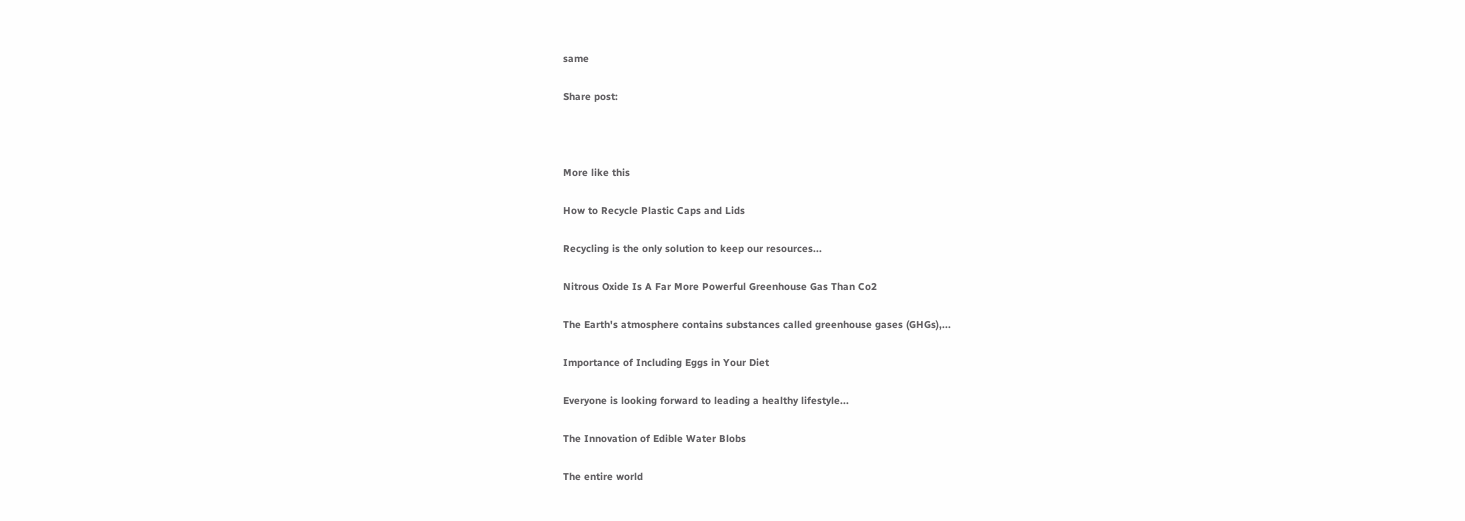same

Share post:



More like this

How to Recycle Plastic Caps and Lids

Recycling is the only solution to keep our resources...

Nitrous Oxide Is A Far More Powerful Greenhouse Gas Than Co2

The Earth's atmosphere contains substances called greenhouse gases (GHGs),...

Importance of Including Eggs in Your Diet

Everyone is looking forward to leading a healthy lifestyle...

The Innovation of Edible Water Blobs

The entire world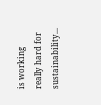is working really hard for sustainability...